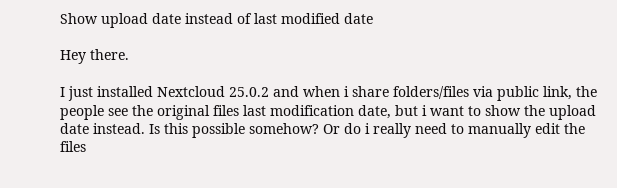Show upload date instead of last modified date

Hey there.

I just installed Nextcloud 25.0.2 and when i share folders/files via public link, the people see the original files last modification date, but i want to show the upload date instead. Is this possible somehow? Or do i really need to manually edit the files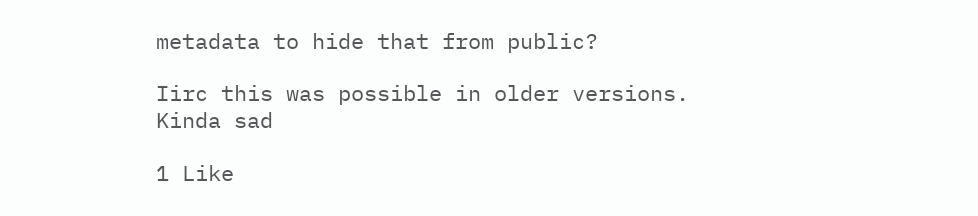metadata to hide that from public?

Iirc this was possible in older versions. Kinda sad

1 Like